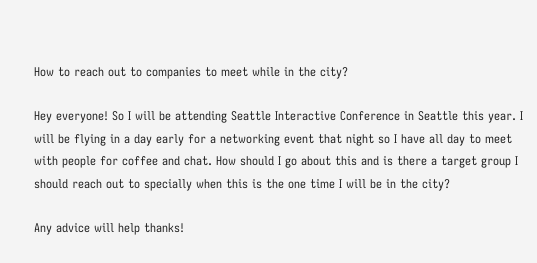How to reach out to companies to meet while in the city?

Hey everyone! So I will be attending Seattle Interactive Conference in Seattle this year. I will be flying in a day early for a networking event that night so I have all day to meet with people for coffee and chat. How should I go about this and is there a target group I should reach out to specially when this is the one time I will be in the city?

Any advice will help thanks!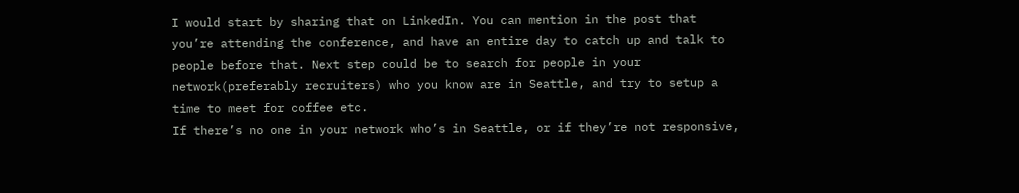I would start by sharing that on LinkedIn. You can mention in the post that you’re attending the conference, and have an entire day to catch up and talk to people before that. Next step could be to search for people in your network(preferably recruiters) who you know are in Seattle, and try to setup a time to meet for coffee etc.
If there’s no one in your network who’s in Seattle, or if they’re not responsive,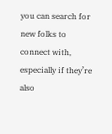you can search for new folks to connect with, especially if they’re also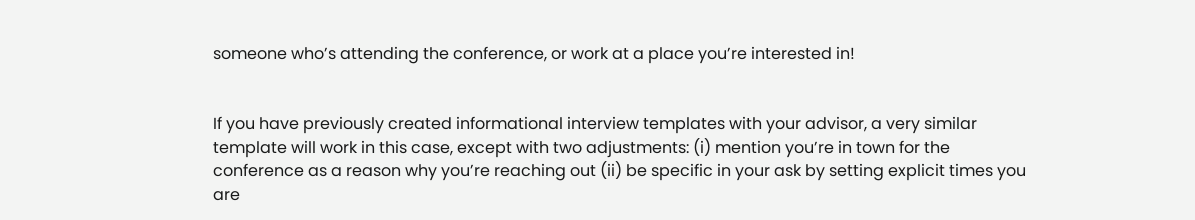someone who’s attending the conference, or work at a place you’re interested in!


If you have previously created informational interview templates with your advisor, a very similar template will work in this case, except with two adjustments: (i) mention you’re in town for the conference as a reason why you’re reaching out (ii) be specific in your ask by setting explicit times you are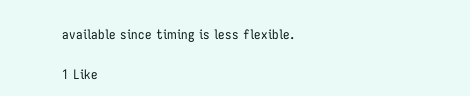available since timing is less flexible.

1 Like